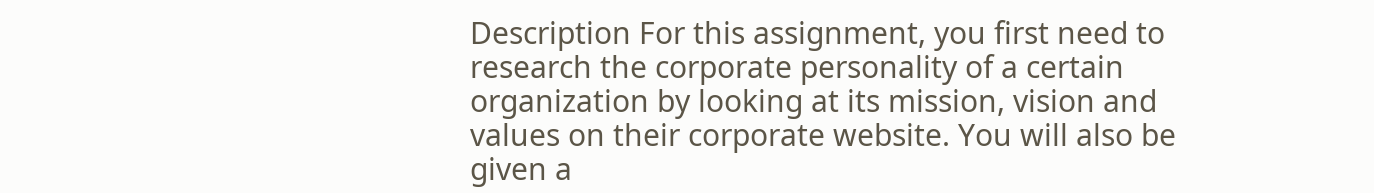Description For this assignment, you first need to research the corporate personality of a certain organization by looking at its mission, vision and values on their corporate website. You will also be given a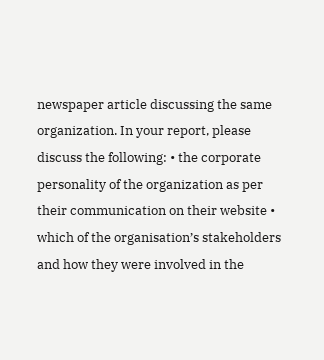newspaper article discussing the same organization. In your report, please discuss the following: • the corporate personality of the organization as per their communication on their website • which of the organisation’s stakeholders and how they were involved in the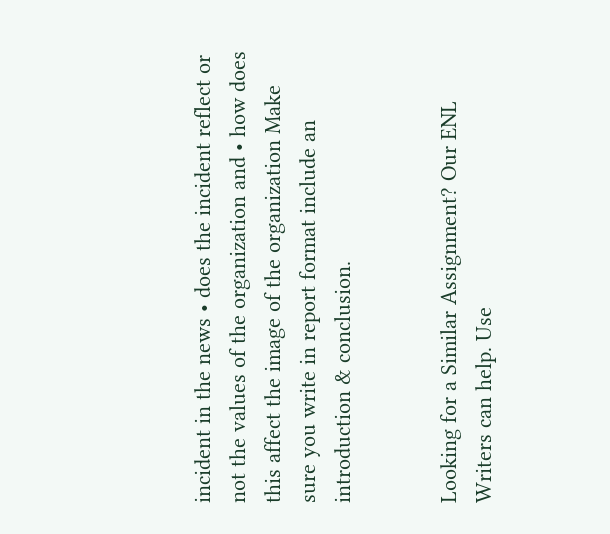incident in the news • does the incident reflect or not the values of the organization and • how does this affect the image of the organization Make sure you write in report format include an introduction & conclusion.


Looking for a Similar Assignment? Our ENL Writers can help. Use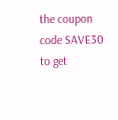the coupon code SAVE30 to get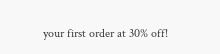your first order at 30% off!